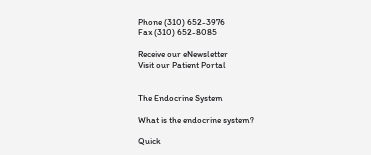Phone (310) 652-3976
Fax (310) 652-8085

Receive our eNewsletter
Visit our Patient Portal


The Endocrine System

What is the endocrine system?

Quick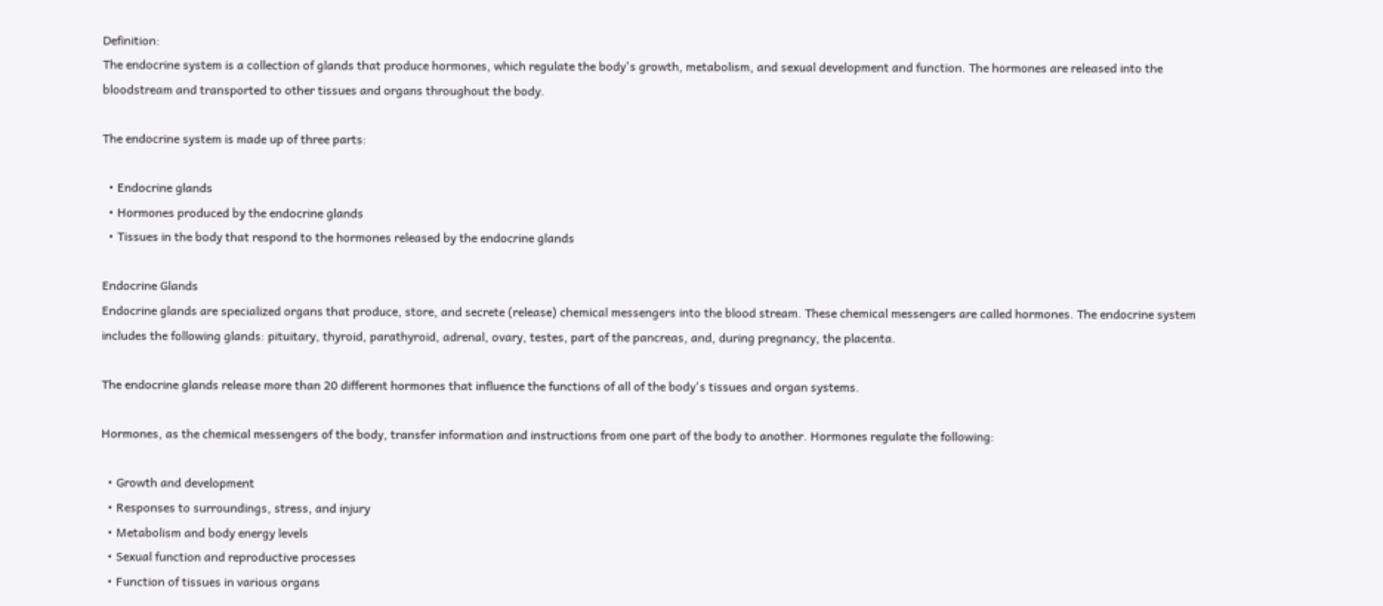Definition:
The endocrine system is a collection of glands that produce hormones, which regulate the body's growth, metabolism, and sexual development and function. The hormones are released into the bloodstream and transported to other tissues and organs throughout the body.

The endocrine system is made up of three parts:

  • Endocrine glands
  • Hormones produced by the endocrine glands
  • Tissues in the body that respond to the hormones released by the endocrine glands

Endocrine Glands
Endocrine glands are specialized organs that produce, store, and secrete (release) chemical messengers into the blood stream. These chemical messengers are called hormones. The endocrine system includes the following glands: pituitary, thyroid, parathyroid, adrenal, ovary, testes, part of the pancreas, and, during pregnancy, the placenta.

The endocrine glands release more than 20 different hormones that influence the functions of all of the body's tissues and organ systems.

Hormones, as the chemical messengers of the body, transfer information and instructions from one part of the body to another. Hormones regulate the following:

  • Growth and development
  • Responses to surroundings, stress, and injury
  • Metabolism and body energy levels
  • Sexual function and reproductive processes
  • Function of tissues in various organs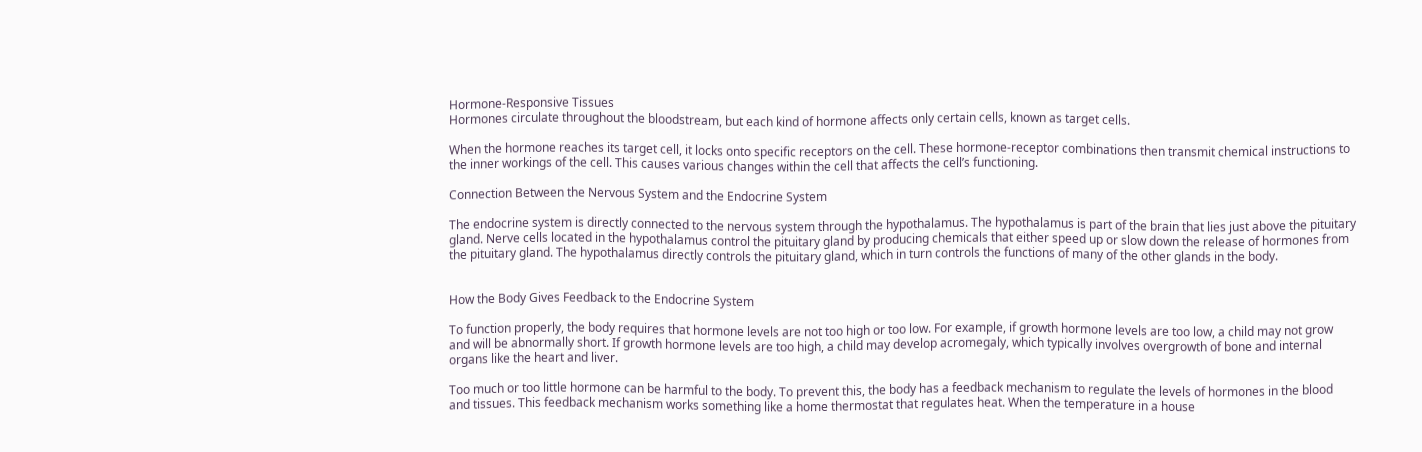Hormone-Responsive Tissues
Hormones circulate throughout the bloodstream, but each kind of hormone affects only certain cells, known as target cells.

When the hormone reaches its target cell, it locks onto specific receptors on the cell. These hormone-receptor combinations then transmit chemical instructions to the inner workings of the cell. This causes various changes within the cell that affects the cell’s functioning.

Connection Between the Nervous System and the Endocrine System

The endocrine system is directly connected to the nervous system through the hypothalamus. The hypothalamus is part of the brain that lies just above the pituitary gland. Nerve cells located in the hypothalamus control the pituitary gland by producing chemicals that either speed up or slow down the release of hormones from the pituitary gland. The hypothalamus directly controls the pituitary gland, which in turn controls the functions of many of the other glands in the body.


How the Body Gives Feedback to the Endocrine System

To function properly, the body requires that hormone levels are not too high or too low. For example, if growth hormone levels are too low, a child may not grow and will be abnormally short. If growth hormone levels are too high, a child may develop acromegaly, which typically involves overgrowth of bone and internal organs like the heart and liver.

Too much or too little hormone can be harmful to the body. To prevent this, the body has a feedback mechanism to regulate the levels of hormones in the blood and tissues. This feedback mechanism works something like a home thermostat that regulates heat. When the temperature in a house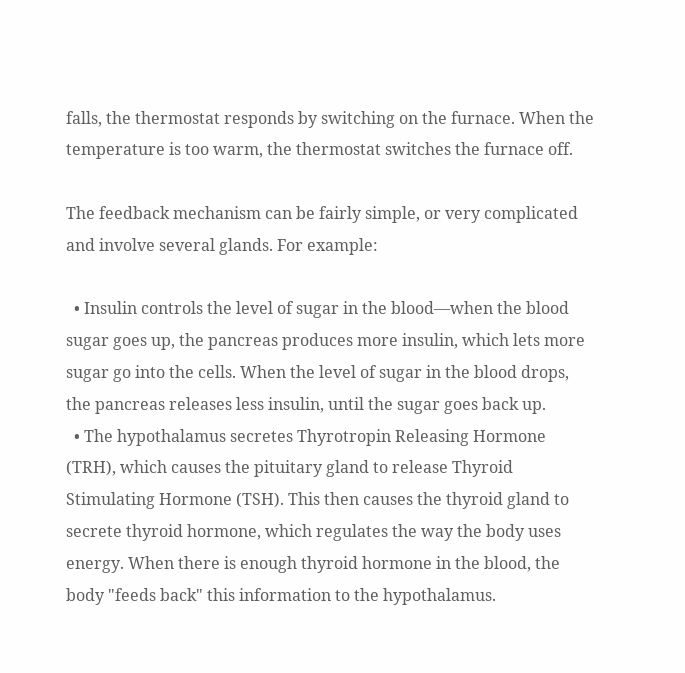falls, the thermostat responds by switching on the furnace. When the temperature is too warm, the thermostat switches the furnace off.

The feedback mechanism can be fairly simple, or very complicated and involve several glands. For example:

  • Insulin controls the level of sugar in the blood—when the blood sugar goes up, the pancreas produces more insulin, which lets more sugar go into the cells. When the level of sugar in the blood drops, the pancreas releases less insulin, until the sugar goes back up.
  • The hypothalamus secretes Thyrotropin Releasing Hormone (TRH), which causes the pituitary gland to release Thyroid Stimulating Hormone (TSH). This then causes the thyroid gland to secrete thyroid hormone, which regulates the way the body uses energy. When there is enough thyroid hormone in the blood, the body "feeds back" this information to the hypothalamus.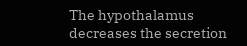The hypothalamus decreases the secretion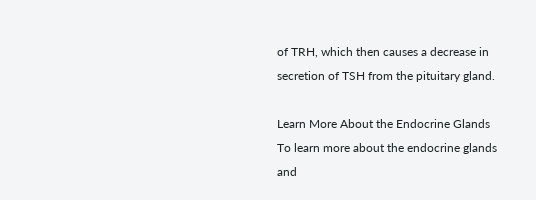of TRH, which then causes a decrease in secretion of TSH from the pituitary gland.

Learn More About the Endocrine Glands
To learn more about the endocrine glands and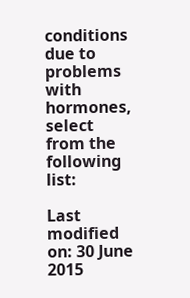conditions due to problems with hormones, select from the following list:

Last modified on: 30 June 2015